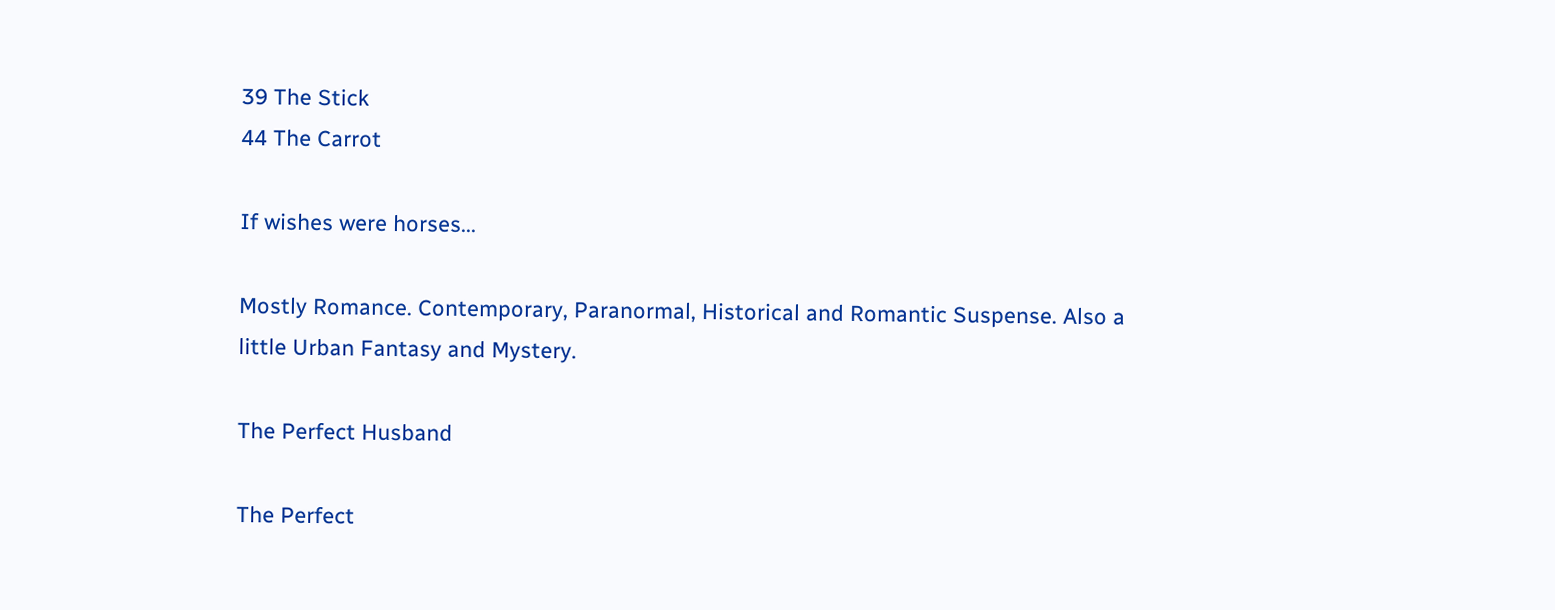39 The Stick
44 The Carrot

If wishes were horses...

Mostly Romance. Contemporary, Paranormal, Historical and Romantic Suspense. Also a little Urban Fantasy and Mystery.

The Perfect Husband

The Perfect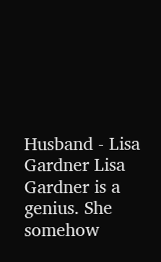Husband - Lisa Gardner Lisa Gardner is a genius. She somehow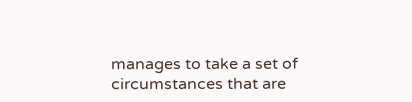manages to take a set of circumstances that are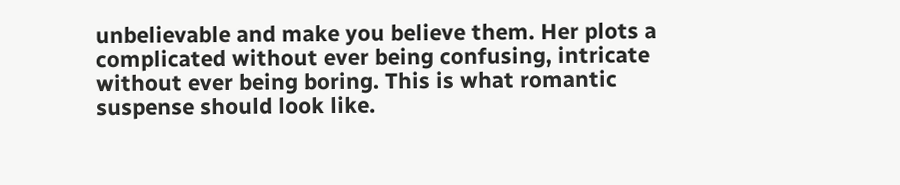unbelievable and make you believe them. Her plots a complicated without ever being confusing, intricate without ever being boring. This is what romantic suspense should look like.